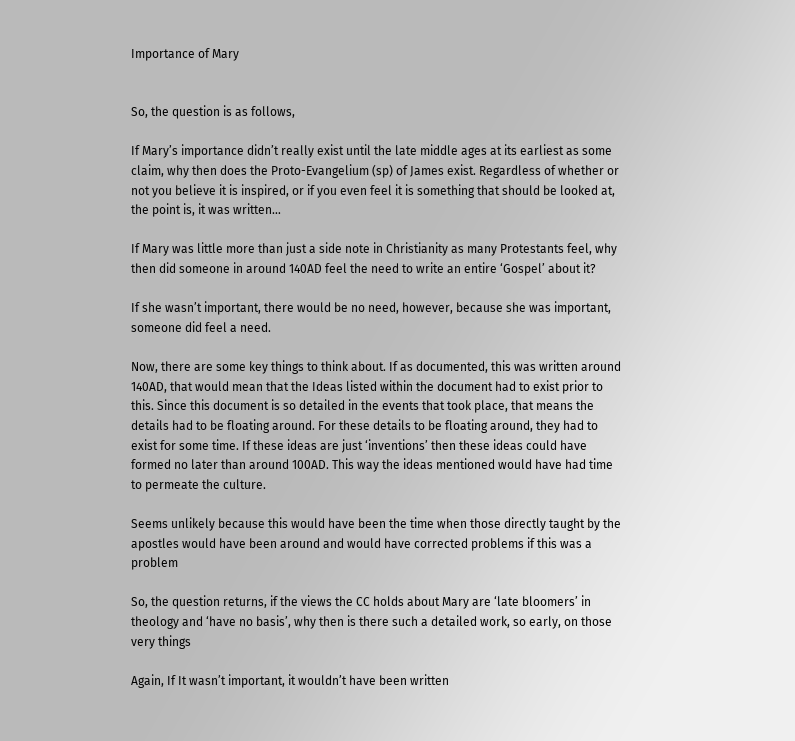Importance of Mary


So, the question is as follows,

If Mary’s importance didn’t really exist until the late middle ages at its earliest as some claim, why then does the Proto-Evangelium (sp) of James exist. Regardless of whether or not you believe it is inspired, or if you even feel it is something that should be looked at, the point is, it was written…

If Mary was little more than just a side note in Christianity as many Protestants feel, why then did someone in around 140AD feel the need to write an entire ‘Gospel’ about it?

If she wasn’t important, there would be no need, however, because she was important, someone did feel a need.

Now, there are some key things to think about. If as documented, this was written around 140AD, that would mean that the Ideas listed within the document had to exist prior to this. Since this document is so detailed in the events that took place, that means the details had to be floating around. For these details to be floating around, they had to exist for some time. If these ideas are just ‘inventions’ then these ideas could have formed no later than around 100AD. This way the ideas mentioned would have had time to permeate the culture.

Seems unlikely because this would have been the time when those directly taught by the apostles would have been around and would have corrected problems if this was a problem

So, the question returns, if the views the CC holds about Mary are ‘late bloomers’ in theology and ‘have no basis’, why then is there such a detailed work, so early, on those very things

Again, If It wasn’t important, it wouldn’t have been written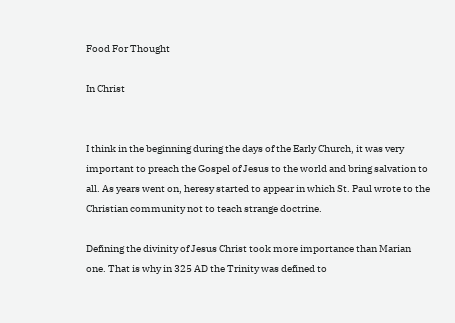Food For Thought

In Christ


I think in the beginning during the days of the Early Church, it was very important to preach the Gospel of Jesus to the world and bring salvation to all. As years went on, heresy started to appear in which St. Paul wrote to the Christian community not to teach strange doctrine.

Defining the divinity of Jesus Christ took more importance than Marian one. That is why in 325 AD the Trinity was defined to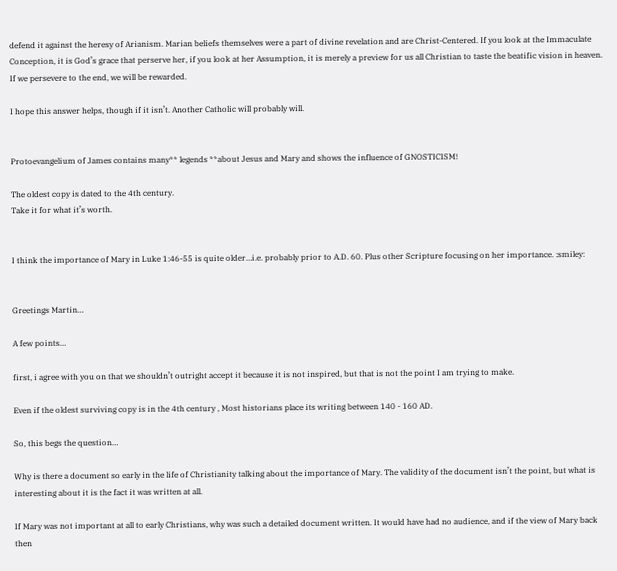defend it against the heresy of Arianism. Marian beliefs themselves were a part of divine revelation and are Christ-Centered. If you look at the Immaculate Conception, it is God’s grace that perserve her, if you look at her Assumption, it is merely a preview for us all Christian to taste the beatific vision in heaven. If we persevere to the end, we will be rewarded.

I hope this answer helps, though if it isn’t. Another Catholic will probably will.


Protoevangelium of James contains many** legends **about Jesus and Mary and shows the influence of GNOSTICISM!

The oldest copy is dated to the 4th century.
Take it for what it’s worth.


I think the importance of Mary in Luke 1:46-55 is quite older…i.e. probably prior to A.D. 60. Plus other Scripture focusing on her importance. :smiley:


Greetings Martin…

A few points…

first, i agree with you on that we shouldn’t outright accept it because it is not inspired, but that is not the point I am trying to make.

Even if the oldest surviving copy is in the 4th century , Most historians place its writing between 140 - 160 AD.

So, this begs the question…

Why is there a document so early in the life of Christianity talking about the importance of Mary. The validity of the document isn’t the point, but what is interesting about it is the fact it was written at all.

If Mary was not important at all to early Christians, why was such a detailed document written. It would have had no audience, and if the view of Mary back then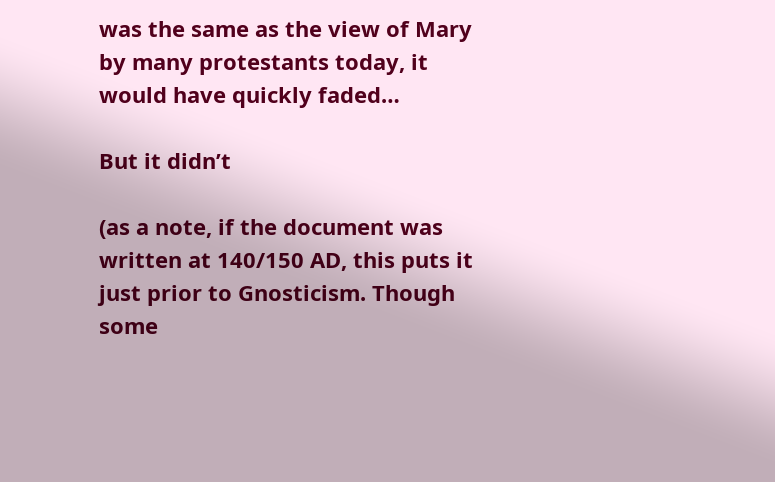was the same as the view of Mary by many protestants today, it would have quickly faded…

But it didn’t

(as a note, if the document was written at 140/150 AD, this puts it just prior to Gnosticism. Though some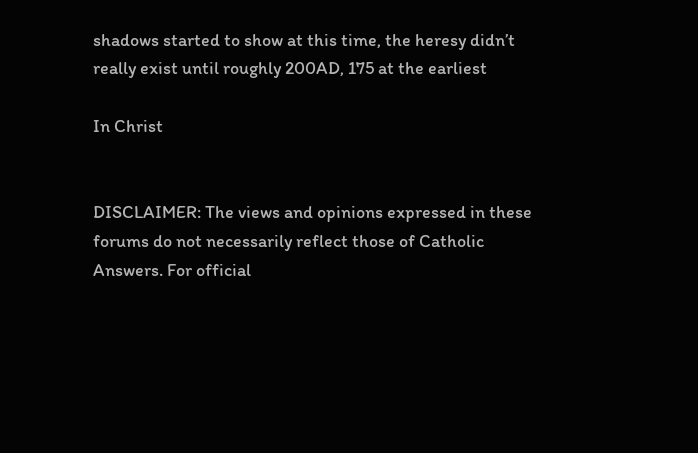shadows started to show at this time, the heresy didn’t really exist until roughly 200AD, 175 at the earliest

In Christ


DISCLAIMER: The views and opinions expressed in these forums do not necessarily reflect those of Catholic Answers. For official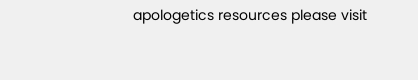apologetics resources please visit